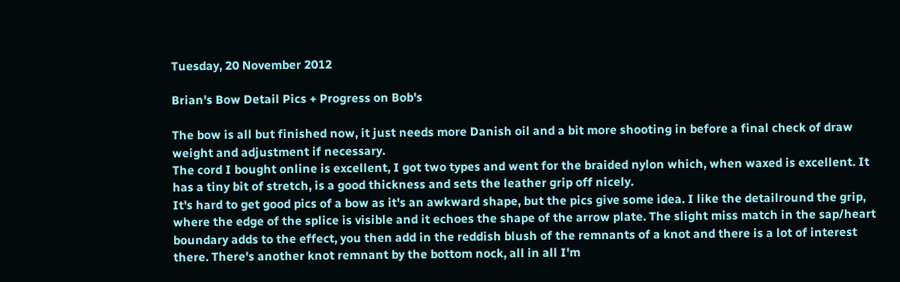Tuesday, 20 November 2012

Brian's Bow Detail Pics + Progress on Bob's

The bow is all but finished now, it just needs more Danish oil and a bit more shooting in before a final check of draw weight and adjustment if necessary.
The cord I bought online is excellent, I got two types and went for the braided nylon which, when waxed is excellent. It has a tiny bit of stretch, is a good thickness and sets the leather grip off nicely.
It's hard to get good pics of a bow as it's an awkward shape, but the pics give some idea. I like the detailround the grip, where the edge of the splice is visible and it echoes the shape of the arrow plate. The slight miss match in the sap/heart boundary adds to the effect, you then add in the reddish blush of the remnants of a knot and there is a lot of interest there. There's another knot remnant by the bottom nock, all in all I'm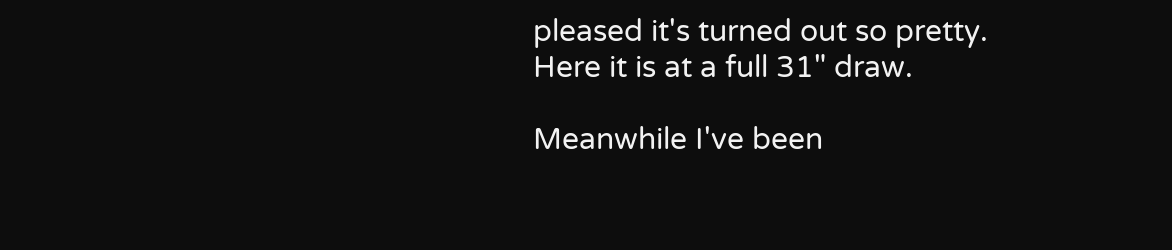pleased it's turned out so pretty.
Here it is at a full 31" draw.

Meanwhile I've been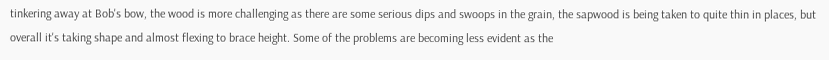tinkering away at Bob's bow, the wood is more challenging as there are some serious dips and swoops in the grain, the sapwood is being taken to quite thin in places, but overall it's taking shape and almost flexing to brace height. Some of the problems are becoming less evident as the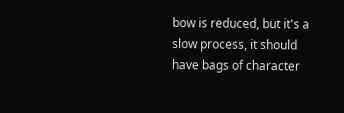bow is reduced, but it's a slow process, it should have bags of character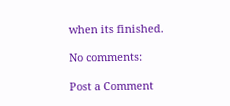when its finished.

No comments:

Post a Comment